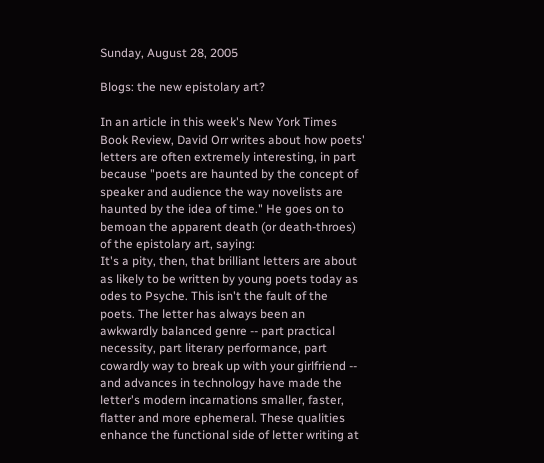Sunday, August 28, 2005

Blogs: the new epistolary art?

In an article in this week's New York Times Book Review, David Orr writes about how poets' letters are often extremely interesting, in part because "poets are haunted by the concept of speaker and audience the way novelists are haunted by the idea of time." He goes on to bemoan the apparent death (or death-throes) of the epistolary art, saying:
It's a pity, then, that brilliant letters are about as likely to be written by young poets today as odes to Psyche. This isn't the fault of the poets. The letter has always been an awkwardly balanced genre -- part practical necessity, part literary performance, part cowardly way to break up with your girlfriend -- and advances in technology have made the letter's modern incarnations smaller, faster, flatter and more ephemeral. These qualities enhance the functional side of letter writing at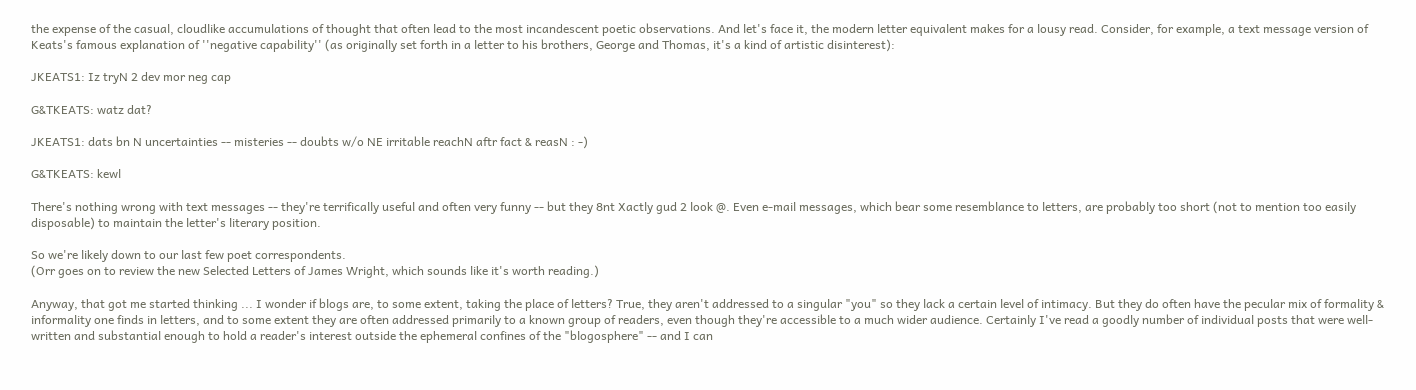the expense of the casual, cloudlike accumulations of thought that often lead to the most incandescent poetic observations. And let's face it, the modern letter equivalent makes for a lousy read. Consider, for example, a text message version of Keats's famous explanation of ''negative capability'' (as originally set forth in a letter to his brothers, George and Thomas, it's a kind of artistic disinterest):

JKEATS1: Iz tryN 2 dev mor neg cap

G&TKEATS: watz dat?

JKEATS1: dats bn N uncertainties -- misteries -- doubts w/o NE irritable reachN aftr fact & reasN : -)

G&TKEATS: kewl

There's nothing wrong with text messages -- they're terrifically useful and often very funny -- but they 8nt Xactly gud 2 look @. Even e-mail messages, which bear some resemblance to letters, are probably too short (not to mention too easily disposable) to maintain the letter's literary position.

So we're likely down to our last few poet correspondents.
(Orr goes on to review the new Selected Letters of James Wright, which sounds like it's worth reading.)

Anyway, that got me started thinking ... I wonder if blogs are, to some extent, taking the place of letters? True, they aren't addressed to a singular "you" so they lack a certain level of intimacy. But they do often have the pecular mix of formality & informality one finds in letters, and to some extent they are often addressed primarily to a known group of readers, even though they're accessible to a much wider audience. Certainly I've read a goodly number of individual posts that were well-written and substantial enough to hold a reader's interest outside the ephemeral confines of the "blogosphere" -- and I can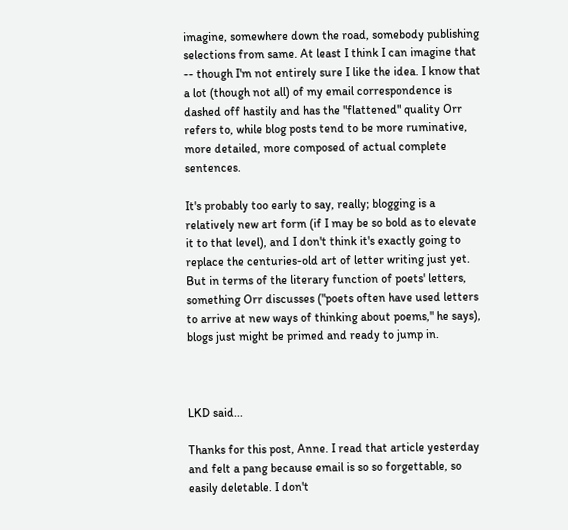imagine, somewhere down the road, somebody publishing selections from same. At least I think I can imagine that -- though I'm not entirely sure I like the idea. I know that a lot (though not all) of my email correspondence is dashed off hastily and has the "flattened" quality Orr refers to, while blog posts tend to be more ruminative, more detailed, more composed of actual complete sentences.

It's probably too early to say, really; blogging is a relatively new art form (if I may be so bold as to elevate it to that level), and I don't think it's exactly going to replace the centuries-old art of letter writing just yet. But in terms of the literary function of poets' letters, something Orr discusses ("poets often have used letters to arrive at new ways of thinking about poems," he says), blogs just might be primed and ready to jump in.



LKD said...

Thanks for this post, Anne. I read that article yesterday and felt a pang because email is so so forgettable, so easily deletable. I don't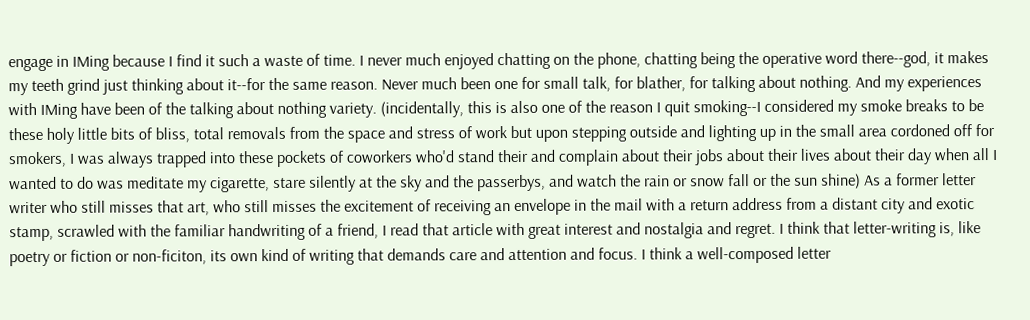engage in IMing because I find it such a waste of time. I never much enjoyed chatting on the phone, chatting being the operative word there--god, it makes my teeth grind just thinking about it--for the same reason. Never much been one for small talk, for blather, for talking about nothing. And my experiences with IMing have been of the talking about nothing variety. (incidentally, this is also one of the reason I quit smoking--I considered my smoke breaks to be these holy little bits of bliss, total removals from the space and stress of work but upon stepping outside and lighting up in the small area cordoned off for smokers, I was always trapped into these pockets of coworkers who'd stand their and complain about their jobs about their lives about their day when all I wanted to do was meditate my cigarette, stare silently at the sky and the passerbys, and watch the rain or snow fall or the sun shine) As a former letter writer who still misses that art, who still misses the excitement of receiving an envelope in the mail with a return address from a distant city and exotic stamp, scrawled with the familiar handwriting of a friend, I read that article with great interest and nostalgia and regret. I think that letter-writing is, like poetry or fiction or non-ficiton, its own kind of writing that demands care and attention and focus. I think a well-composed letter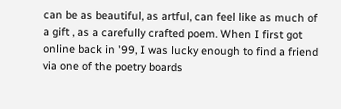can be as beautiful, as artful, can feel like as much of a gift , as a carefully crafted poem. When I first got online back in '99, I was lucky enough to find a friend via one of the poetry boards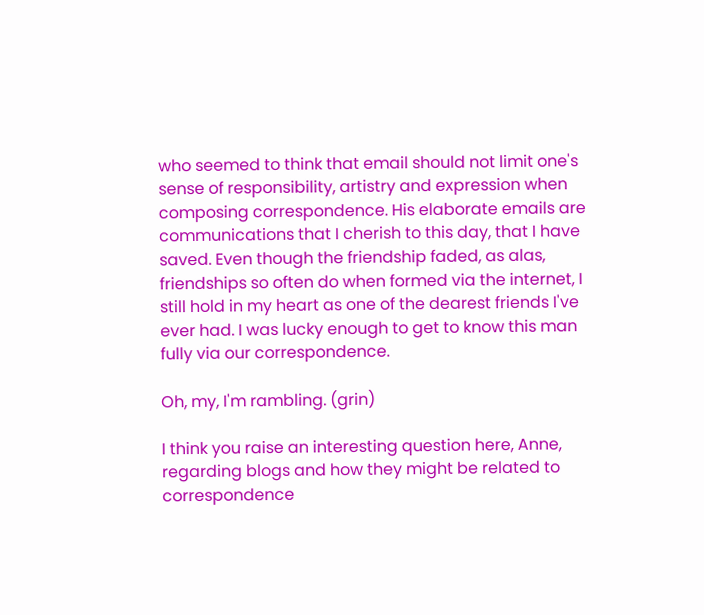who seemed to think that email should not limit one's sense of responsibility, artistry and expression when composing correspondence. His elaborate emails are communications that I cherish to this day, that I have saved. Even though the friendship faded, as alas, friendships so often do when formed via the internet, I still hold in my heart as one of the dearest friends I've ever had. I was lucky enough to get to know this man fully via our correspondence.

Oh, my, I'm rambling. (grin)

I think you raise an interesting question here, Anne, regarding blogs and how they might be related to correspondence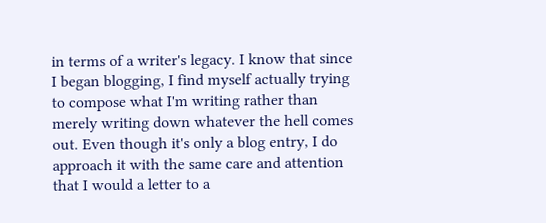in terms of a writer's legacy. I know that since I began blogging, I find myself actually trying to compose what I'm writing rather than merely writing down whatever the hell comes out. Even though it's only a blog entry, I do approach it with the same care and attention that I would a letter to a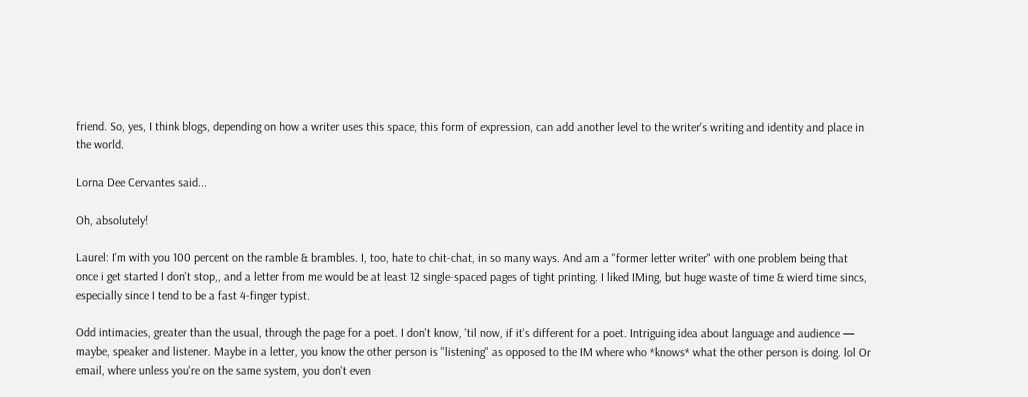friend. So, yes, I think blogs, depending on how a writer uses this space, this form of expression, can add another level to the writer's writing and identity and place in the world.

Lorna Dee Cervantes said...

Oh, absolutely!

Laurel: I'm with you 100 percent on the ramble & brambles. I, too, hate to chit-chat, in so many ways. And am a "former letter writer" with one problem being that once i get started I don't stop,, and a letter from me would be at least 12 single-spaced pages of tight printing. I liked IMing, but huge waste of time & wierd time sincs, especially since I tend to be a fast 4-finger typist.

Odd intimacies, greater than the usual, through the page for a poet. I don't know, 'til now, if it's different for a poet. Intriguing idea about language and audience — maybe, speaker and listener. Maybe in a letter, you know the other person is "listening" as opposed to the IM where who *knows* what the other person is doing. lol Or email, where unless you're on the same system, you don't even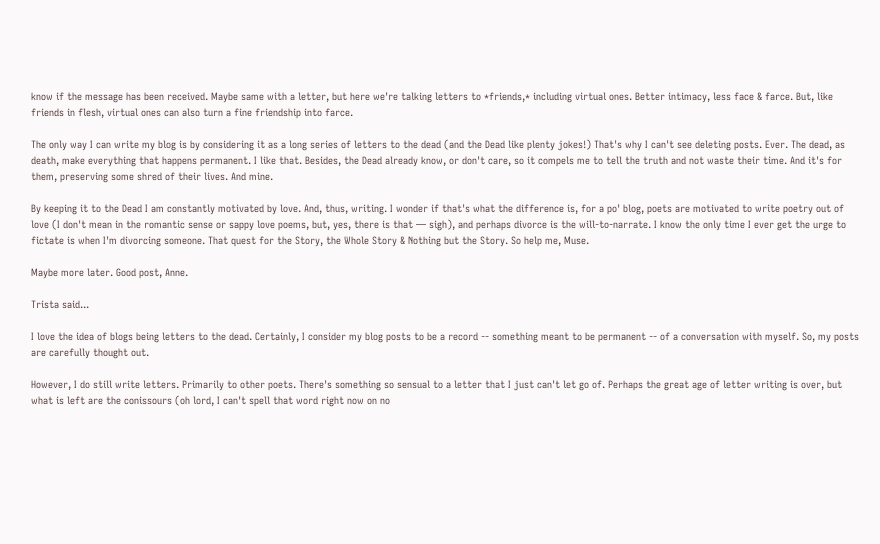know if the message has been received. Maybe same with a letter, but here we're talking letters to *friends,* including virtual ones. Better intimacy, less face & farce. But, like friends in flesh, virtual ones can also turn a fine friendship into farce.

The only way I can write my blog is by considering it as a long series of letters to the dead (and the Dead like plenty jokes!) That's why I can't see deleting posts. Ever. The dead, as death, make everything that happens permanent. I like that. Besides, the Dead already know, or don't care, so it compels me to tell the truth and not waste their time. And it's for them, preserving some shred of their lives. And mine.

By keeping it to the Dead I am constantly motivated by love. And, thus, writing. I wonder if that's what the difference is, for a po' blog, poets are motivated to write poetry out of love (I don't mean in the romantic sense or sappy love poems, but, yes, there is that — sigh), and perhaps divorce is the will-to-narrate. I know the only time I ever get the urge to fictate is when I'm divorcing someone. That quest for the Story, the Whole Story & Nothing but the Story. So help me, Muse.

Maybe more later. Good post, Anne.

Trista said...

I love the idea of blogs being letters to the dead. Certainly, I consider my blog posts to be a record -- something meant to be permanent -- of a conversation with myself. So, my posts are carefully thought out.

However, I do still write letters. Primarily to other poets. There's something so sensual to a letter that I just can't let go of. Perhaps the great age of letter writing is over, but what is left are the conissours (oh lord, I can't spell that word right now on no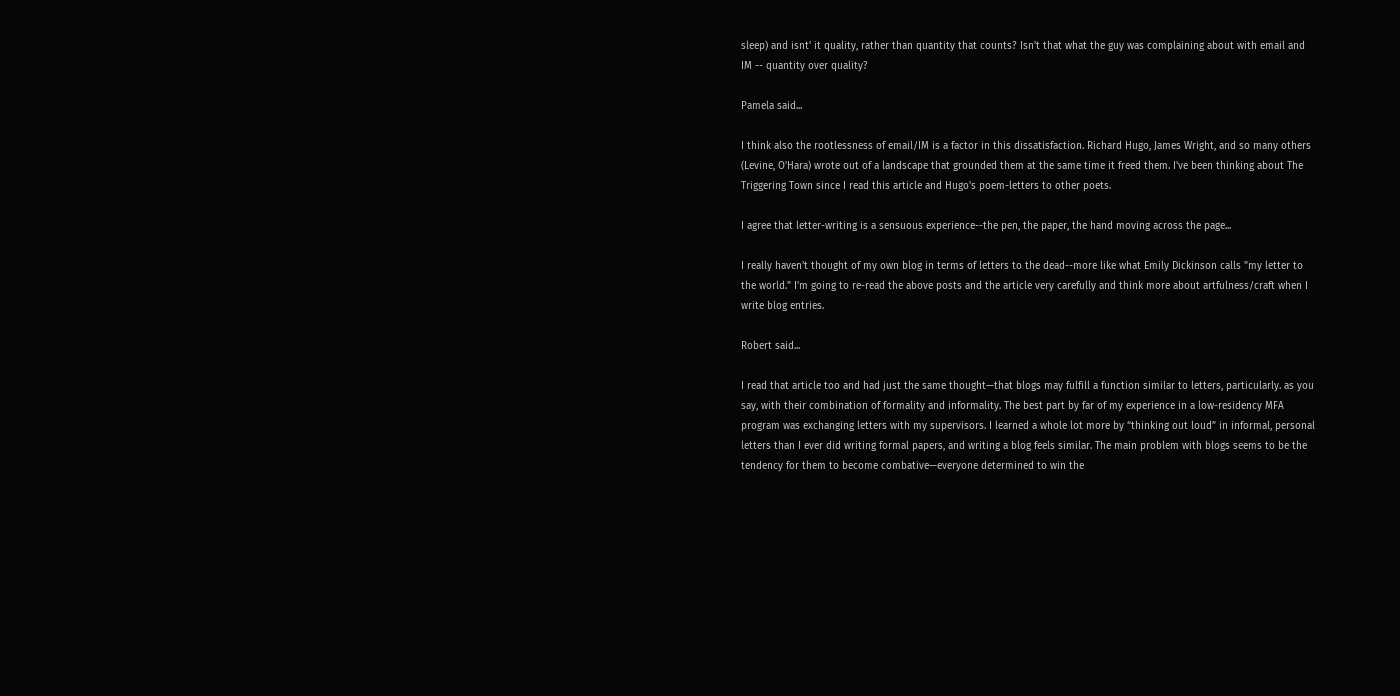sleep) and isnt' it quality, rather than quantity that counts? Isn't that what the guy was complaining about with email and IM -- quantity over quality?

Pamela said...

I think also the rootlessness of email/IM is a factor in this dissatisfaction. Richard Hugo, James Wright, and so many others (Levine, O'Hara) wrote out of a landscape that grounded them at the same time it freed them. I've been thinking about The Triggering Town since I read this article and Hugo's poem-letters to other poets.

I agree that letter-writing is a sensuous experience--the pen, the paper, the hand moving across the page...

I really haven't thought of my own blog in terms of letters to the dead--more like what Emily Dickinson calls "my letter to the world." I'm going to re-read the above posts and the article very carefully and think more about artfulness/craft when I write blog entries.

Robert said...

I read that article too and had just the same thought—that blogs may fulfill a function similar to letters, particularly. as you say, with their combination of formality and informality. The best part by far of my experience in a low-residency MFA program was exchanging letters with my supervisors. I learned a whole lot more by “thinking out loud” in informal, personal letters than I ever did writing formal papers, and writing a blog feels similar. The main problem with blogs seems to be the tendency for them to become combative—everyone determined to win the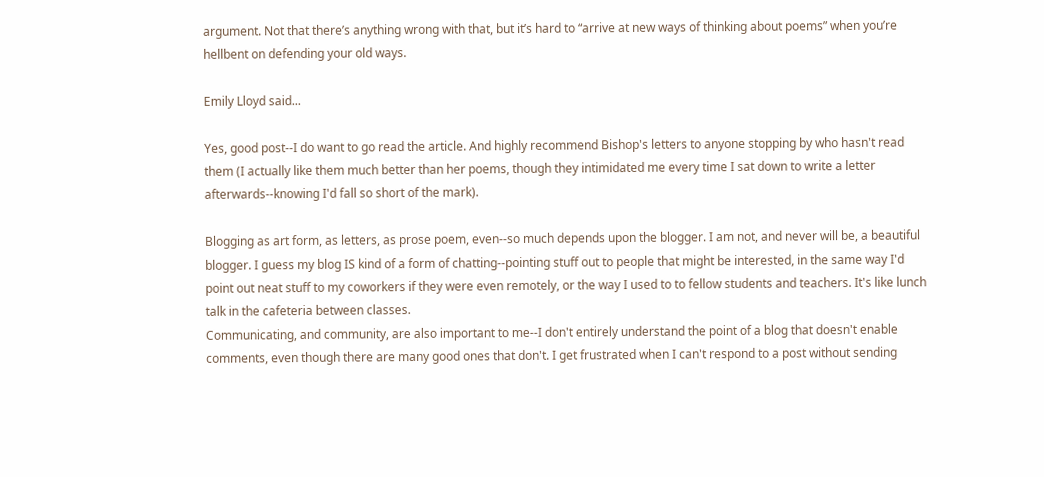argument. Not that there’s anything wrong with that, but it’s hard to “arrive at new ways of thinking about poems” when you’re hellbent on defending your old ways.

Emily Lloyd said...

Yes, good post--I do want to go read the article. And highly recommend Bishop's letters to anyone stopping by who hasn't read them (I actually like them much better than her poems, though they intimidated me every time I sat down to write a letter afterwards--knowing I'd fall so short of the mark).

Blogging as art form, as letters, as prose poem, even--so much depends upon the blogger. I am not, and never will be, a beautiful blogger. I guess my blog IS kind of a form of chatting--pointing stuff out to people that might be interested, in the same way I'd point out neat stuff to my coworkers if they were even remotely, or the way I used to to fellow students and teachers. It's like lunch talk in the cafeteria between classes.
Communicating, and community, are also important to me--I don't entirely understand the point of a blog that doesn't enable comments, even though there are many good ones that don't. I get frustrated when I can't respond to a post without sending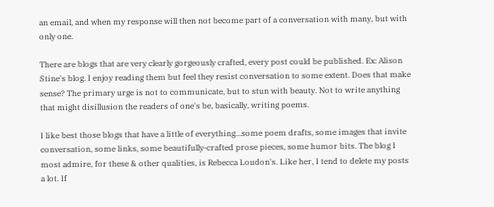an email, and when my response will then not become part of a conversation with many, but with only one.

There are blogs that are very clearly gorgeously crafted, every post could be published. Ex: Alison Stine's blog. I enjoy reading them but feel they resist conversation to some extent. Does that make sense? The primary urge is not to communicate, but to stun with beauty. Not to write anything that might disillusion the readers of one's be, basically, writing poems.

I like best those blogs that have a little of everything...some poem drafts, some images that invite conversation, some links, some beautifully-crafted prose pieces, some humor bits. The blog I most admire, for these & other qualities, is Rebecca Loudon's. Like her, I tend to delete my posts a lot. If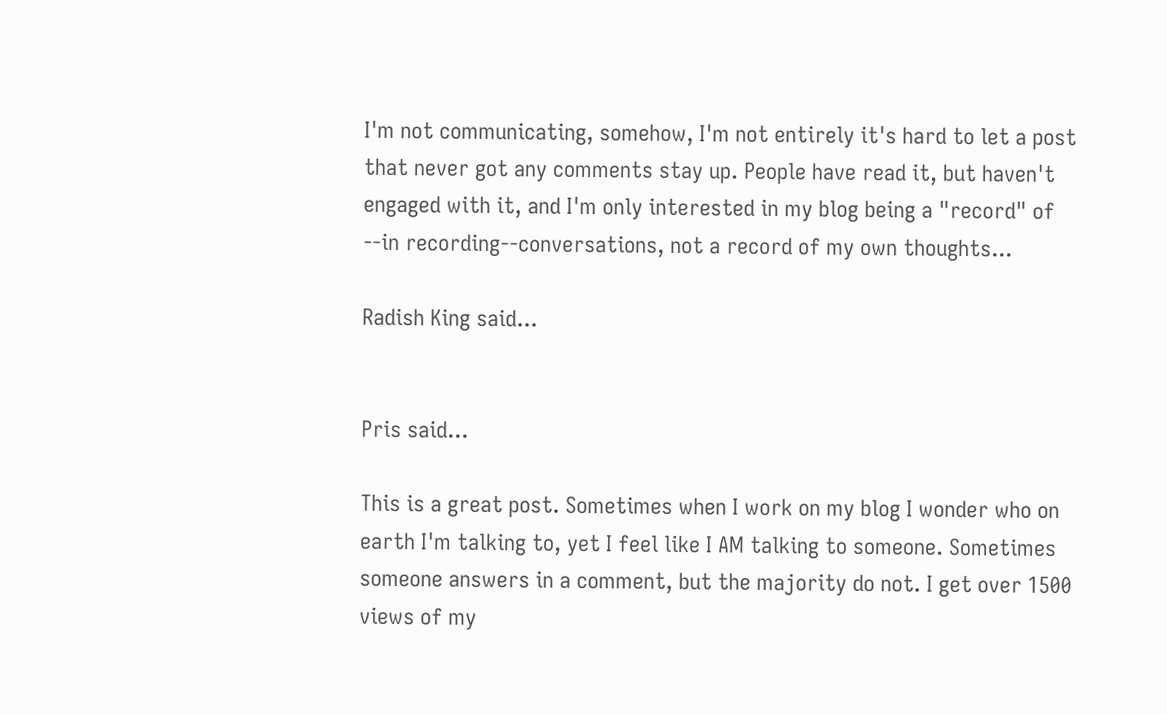I'm not communicating, somehow, I'm not entirely it's hard to let a post that never got any comments stay up. People have read it, but haven't engaged with it, and I'm only interested in my blog being a "record" of --in recording--conversations, not a record of my own thoughts...

Radish King said...


Pris said...

This is a great post. Sometimes when I work on my blog I wonder who on earth I'm talking to, yet I feel like I AM talking to someone. Sometimes someone answers in a comment, but the majority do not. I get over 1500 views of my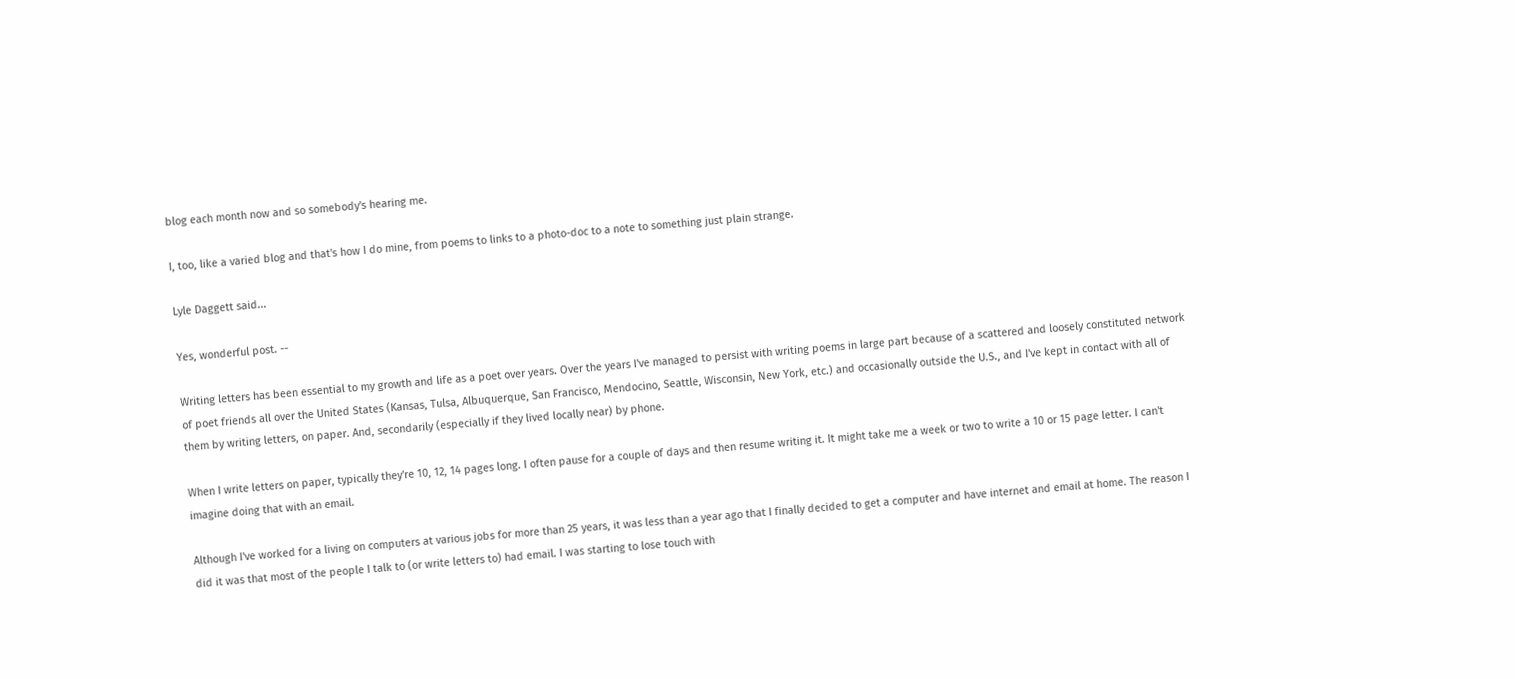blog each month now and so somebody's hearing me.

I, too, like a varied blog and that's how I do mine, from poems to links to a photo-doc to a note to something just plain strange.

Lyle Daggett said...

Yes, wonderful post. --

Writing letters has been essential to my growth and life as a poet over years. Over the years I've managed to persist with writing poems in large part because of a scattered and loosely constituted network of poet friends all over the United States (Kansas, Tulsa, Albuquerque, San Francisco, Mendocino, Seattle, Wisconsin, New York, etc.) and occasionally outside the U.S., and I've kept in contact with all of them by writing letters, on paper. And, secondarily (especially if they lived locally near) by phone.

When I write letters on paper, typically they're 10, 12, 14 pages long. I often pause for a couple of days and then resume writing it. It might take me a week or two to write a 10 or 15 page letter. I can't imagine doing that with an email.

Although I've worked for a living on computers at various jobs for more than 25 years, it was less than a year ago that I finally decided to get a computer and have internet and email at home. The reason I did it was that most of the people I talk to (or write letters to) had email. I was starting to lose touch with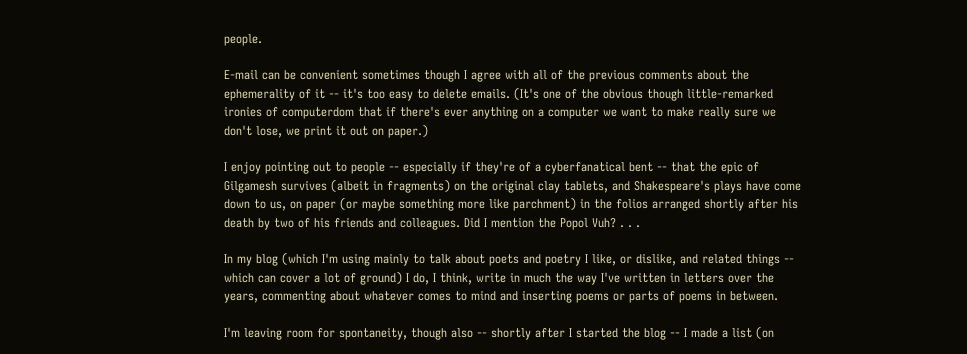people.

E-mail can be convenient sometimes though I agree with all of the previous comments about the ephemerality of it -- it's too easy to delete emails. (It's one of the obvious though little-remarked ironies of computerdom that if there's ever anything on a computer we want to make really sure we don't lose, we print it out on paper.)

I enjoy pointing out to people -- especially if they're of a cyberfanatical bent -- that the epic of Gilgamesh survives (albeit in fragments) on the original clay tablets, and Shakespeare's plays have come down to us, on paper (or maybe something more like parchment) in the folios arranged shortly after his death by two of his friends and colleagues. Did I mention the Popol Vuh? . . .

In my blog (which I'm using mainly to talk about poets and poetry I like, or dislike, and related things -- which can cover a lot of ground) I do, I think, write in much the way I've written in letters over the years, commenting about whatever comes to mind and inserting poems or parts of poems in between.

I'm leaving room for spontaneity, though also -- shortly after I started the blog -- I made a list (on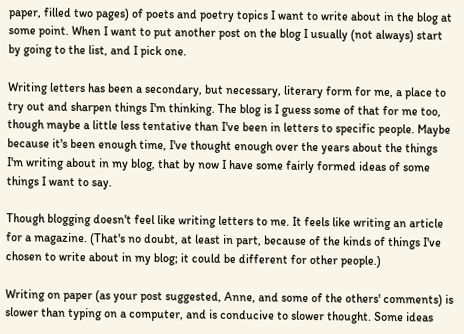paper, filled two pages) of poets and poetry topics I want to write about in the blog at some point. When I want to put another post on the blog I usually (not always) start by going to the list, and I pick one.

Writing letters has been a secondary, but necessary, literary form for me, a place to try out and sharpen things I'm thinking. The blog is I guess some of that for me too, though maybe a little less tentative than I've been in letters to specific people. Maybe because it's been enough time, I've thought enough over the years about the things I'm writing about in my blog, that by now I have some fairly formed ideas of some things I want to say.

Though blogging doesn't feel like writing letters to me. It feels like writing an article for a magazine. (That's no doubt, at least in part, because of the kinds of things I've chosen to write about in my blog; it could be different for other people.)

Writing on paper (as your post suggested, Anne, and some of the others' comments) is slower than typing on a computer, and is conducive to slower thought. Some ideas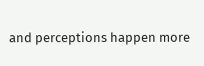and perceptions happen more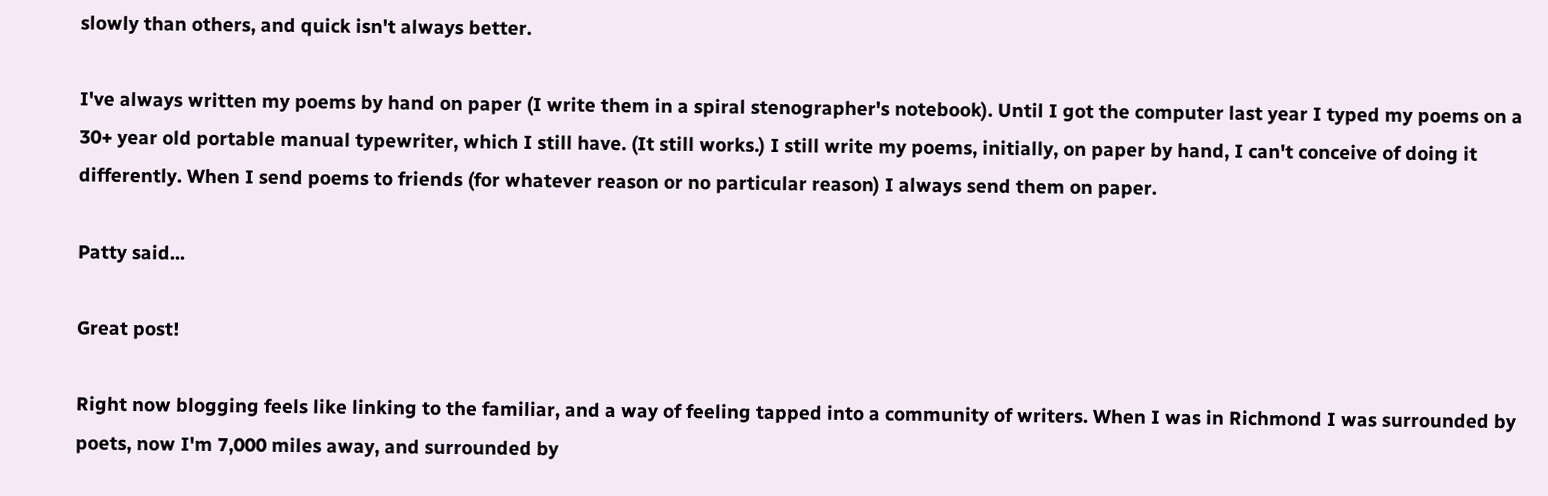slowly than others, and quick isn't always better.

I've always written my poems by hand on paper (I write them in a spiral stenographer's notebook). Until I got the computer last year I typed my poems on a 30+ year old portable manual typewriter, which I still have. (It still works.) I still write my poems, initially, on paper by hand, I can't conceive of doing it differently. When I send poems to friends (for whatever reason or no particular reason) I always send them on paper.

Patty said...

Great post!

Right now blogging feels like linking to the familiar, and a way of feeling tapped into a community of writers. When I was in Richmond I was surrounded by poets, now I'm 7,000 miles away, and surrounded by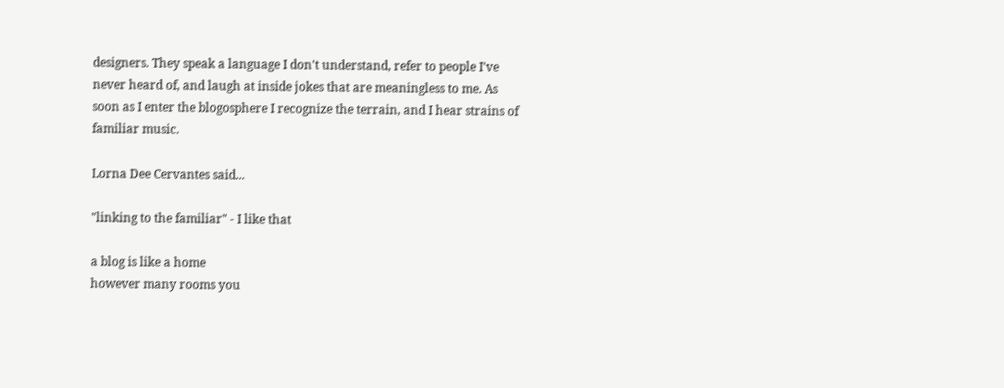designers. They speak a language I don't understand, refer to people I've never heard of, and laugh at inside jokes that are meaningless to me. As soon as I enter the blogosphere I recognize the terrain, and I hear strains of familiar music.

Lorna Dee Cervantes said...

"linking to the familiar" - I like that

a blog is like a home
however many rooms you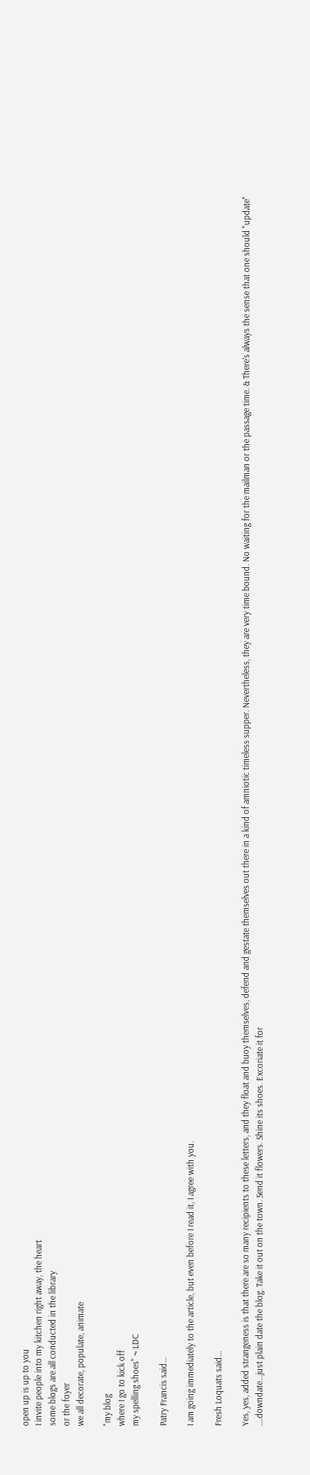open up is up to you
I invite people into my kitchen right away, the heart
some blogs are all conducted in the library
or the foyer
we all decorate, populate, animate

"my blog
where I go to kick off
my spelling shoes" ~ LDC

Patry Francis said...

I am going immediately to the article, but even before I read it, I agree with you.

Fresh Loquats said...

Yes, yes, added strangeness is that there are so many recipients to these letters, and they float and buoy themselves, defend and gestate themselves out there in a kind of amniotic timeless supper. Nevertheless, they are very time bound. No waiting for the mailman or the passage time. & There's always the sense that one should "update" ....downdate...just plain date the blog. Take it out on the town. Send it flowers. Shine its shoes. Excoriate it for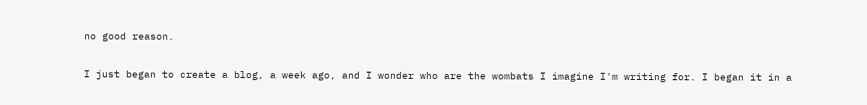no good reason.

I just began to create a blog, a week ago, and I wonder who are the wombats I imagine I'm writing for. I began it in a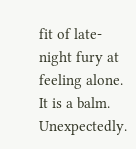fit of late-night fury at feeling alone. It is a balm. Unexpectedly.